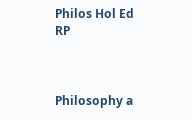Philos Hol Ed RP



Philosophy a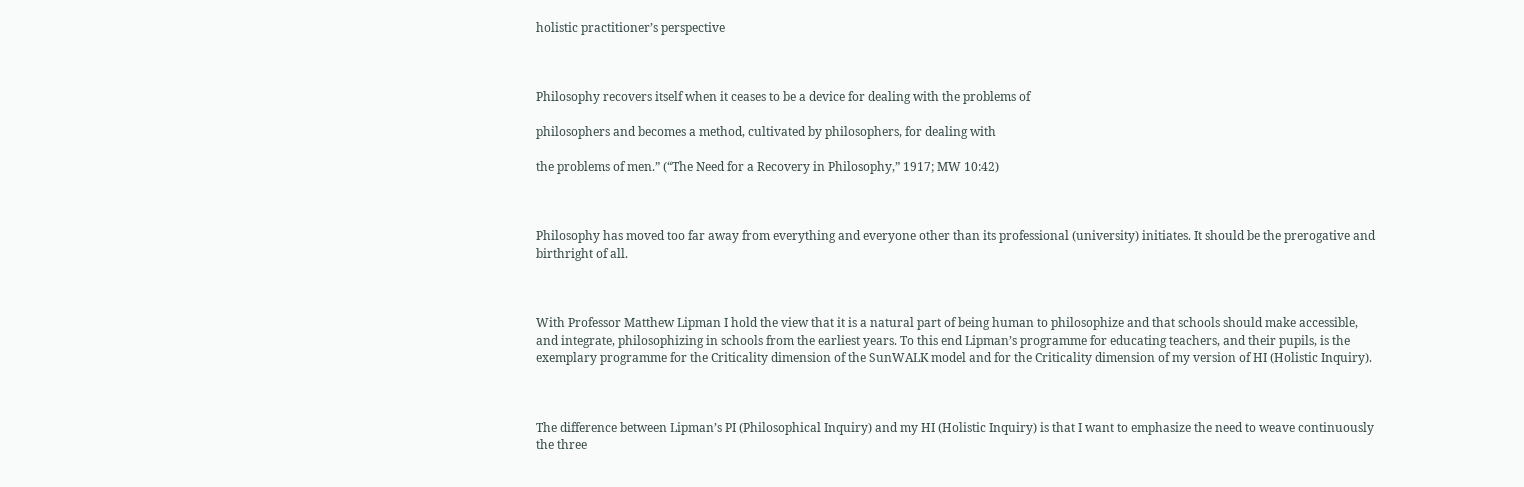holistic practitioner’s perspective



Philosophy recovers itself when it ceases to be a device for dealing with the problems of

philosophers and becomes a method, cultivated by philosophers, for dealing with

the problems of men.” (“The Need for a Recovery in Philosophy,” 1917; MW 10:42)



Philosophy has moved too far away from everything and everyone other than its professional (university) initiates. It should be the prerogative and birthright of all.



With Professor Matthew Lipman I hold the view that it is a natural part of being human to philosophize and that schools should make accessible, and integrate, philosophizing in schools from the earliest years. To this end Lipman’s programme for educating teachers, and their pupils, is the exemplary programme for the Criticality dimension of the SunWALK model and for the Criticality dimension of my version of HI (Holistic Inquiry).



The difference between Lipman’s PI (Philosophical Inquiry) and my HI (Holistic Inquiry) is that I want to emphasize the need to weave continuously the three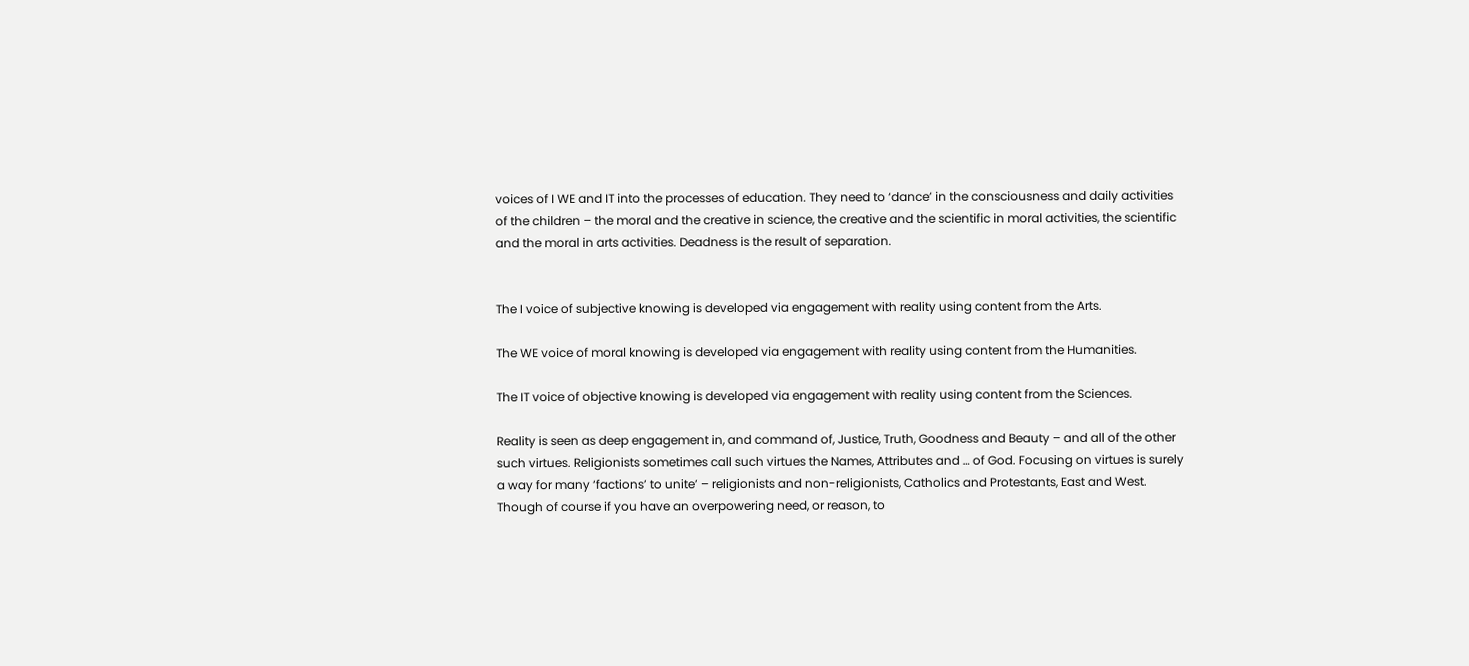voices of I WE and IT into the processes of education. They need to ‘dance’ in the consciousness and daily activities of the children – the moral and the creative in science, the creative and the scientific in moral activities, the scientific and the moral in arts activities. Deadness is the result of separation.


The I voice of subjective knowing is developed via engagement with reality using content from the Arts.

The WE voice of moral knowing is developed via engagement with reality using content from the Humanities.

The IT voice of objective knowing is developed via engagement with reality using content from the Sciences.

Reality is seen as deep engagement in, and command of, Justice, Truth, Goodness and Beauty – and all of the other such virtues. Religionists sometimes call such virtues the Names, Attributes and … of God. Focusing on virtues is surely a way for many ‘factions’ to unite’ – religionists and non-religionists, Catholics and Protestants, East and West. Though of course if you have an overpowering need, or reason, to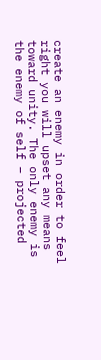create an enemy in order to feel right you will upset any means toward unity. The only enemy is the enemy of self – projected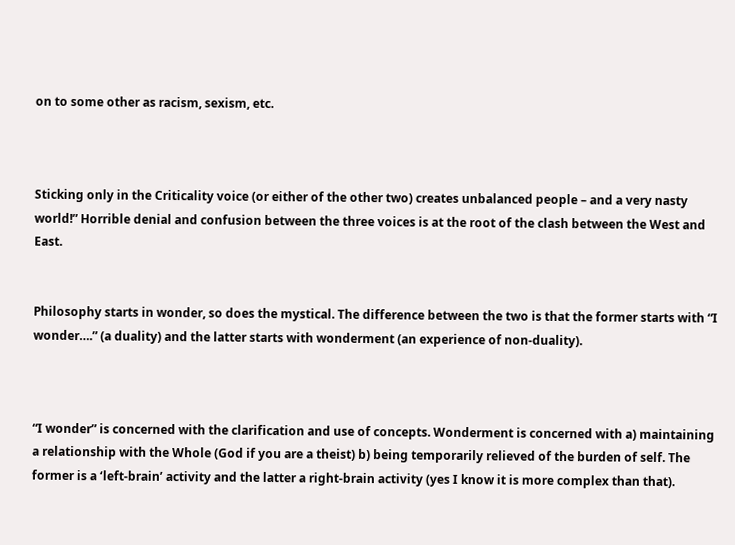on to some other as racism, sexism, etc.



Sticking only in the Criticality voice (or either of the other two) creates unbalanced people – and a very nasty world!” Horrible denial and confusion between the three voices is at the root of the clash between the West and East.


Philosophy starts in wonder, so does the mystical. The difference between the two is that the former starts with “I wonder….” (a duality) and the latter starts with wonderment (an experience of non-duality).



“I wonder” is concerned with the clarification and use of concepts. Wonderment is concerned with a) maintaining a relationship with the Whole (God if you are a theist) b) being temporarily relieved of the burden of self. The former is a ‘left-brain’ activity and the latter a right-brain activity (yes I know it is more complex than that).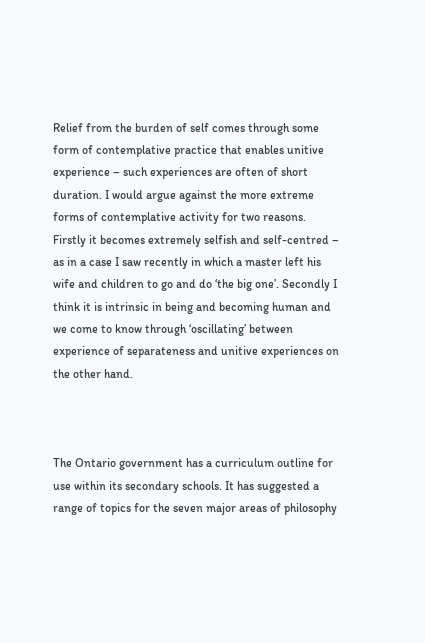Relief from the burden of self comes through some form of contemplative practice that enables unitive experience – such experiences are often of short duration. I would argue against the more extreme forms of contemplative activity for two reasons. Firstly it becomes extremely selfish and self-centred – as in a case I saw recently in which a master left his wife and children to go and do ‘the big one’. Secondly I think it is intrinsic in being and becoming human and we come to know through ‘oscillating’ between experience of separateness and unitive experiences on the other hand.



The Ontario government has a curriculum outline for use within its secondary schools. It has suggested a range of topics for the seven major areas of philosophy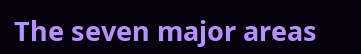The seven major areas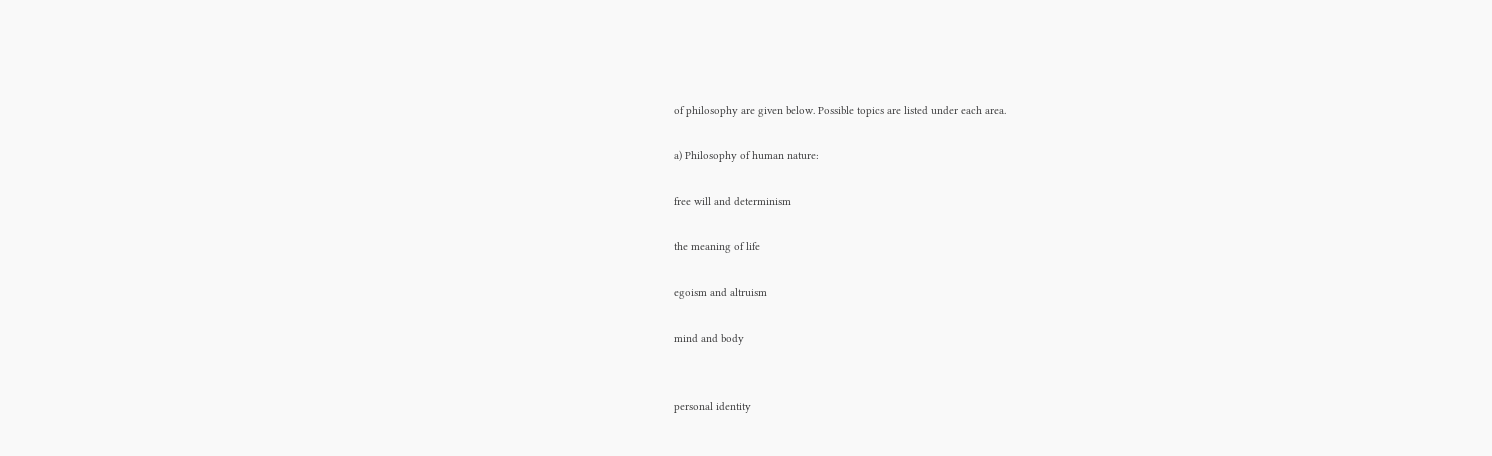of philosophy are given below. Possible topics are listed under each area.

a) Philosophy of human nature:

free will and determinism

the meaning of life

egoism and altruism

mind and body


personal identity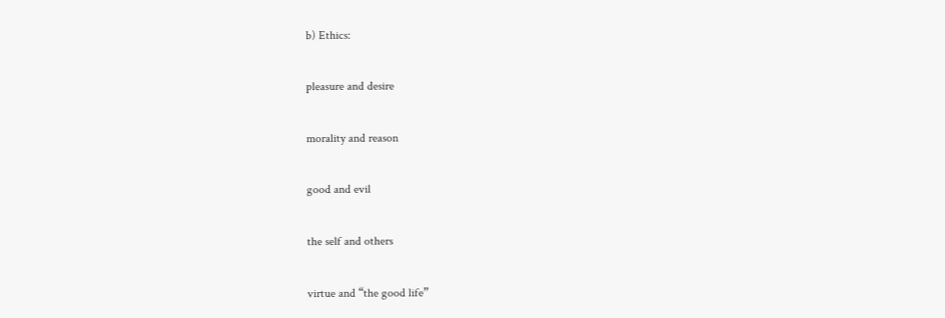b) Ethics:

pleasure and desire

morality and reason

good and evil

the self and others

virtue and “the good life”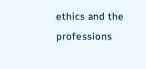ethics and the professions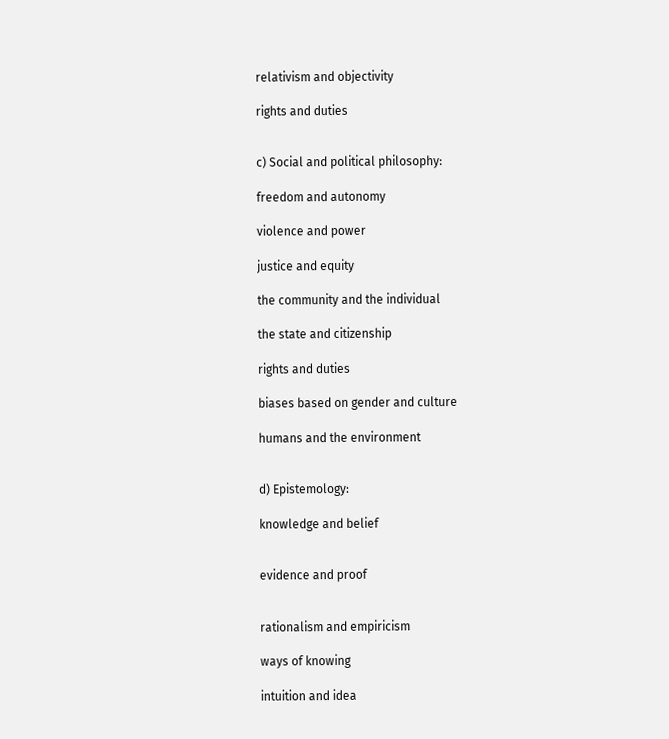relativism and objectivity

rights and duties


c) Social and political philosophy:

freedom and autonomy

violence and power

justice and equity

the community and the individual

the state and citizenship

rights and duties

biases based on gender and culture

humans and the environment


d) Epistemology:

knowledge and belief


evidence and proof


rationalism and empiricism

ways of knowing

intuition and idea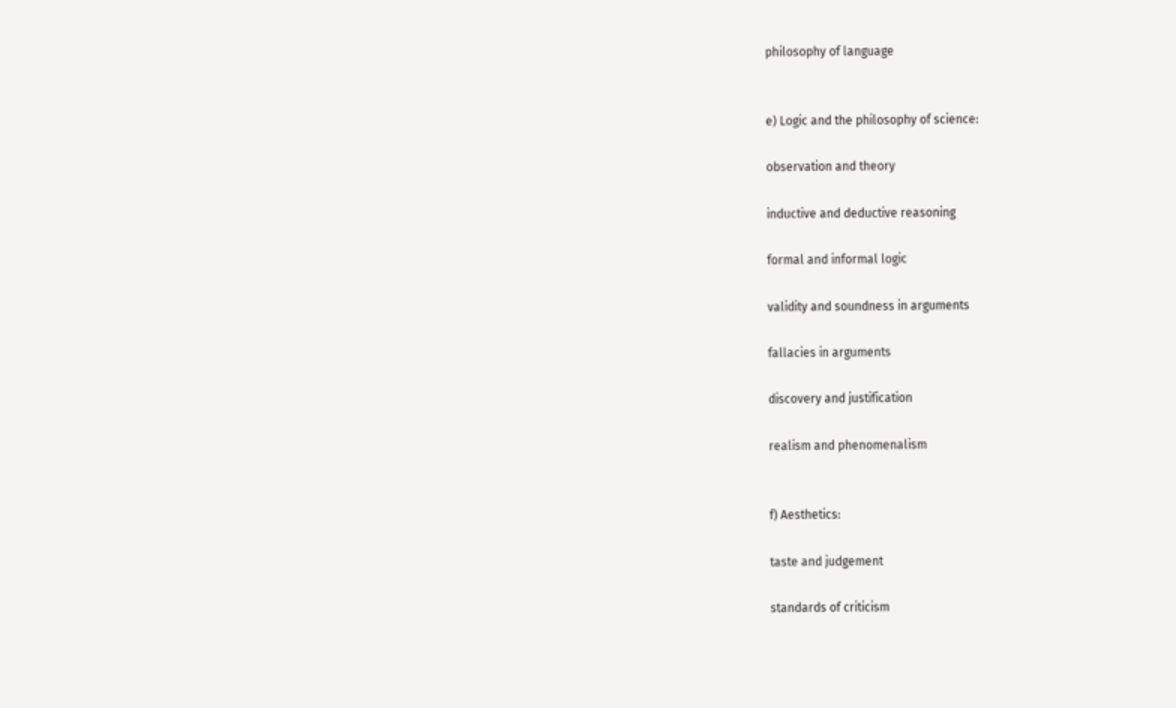philosophy of language


e) Logic and the philosophy of science:

observation and theory

inductive and deductive reasoning

formal and informal logic

validity and soundness in arguments

fallacies in arguments

discovery and justification

realism and phenomenalism


f) Aesthetics:

taste and judgement

standards of criticism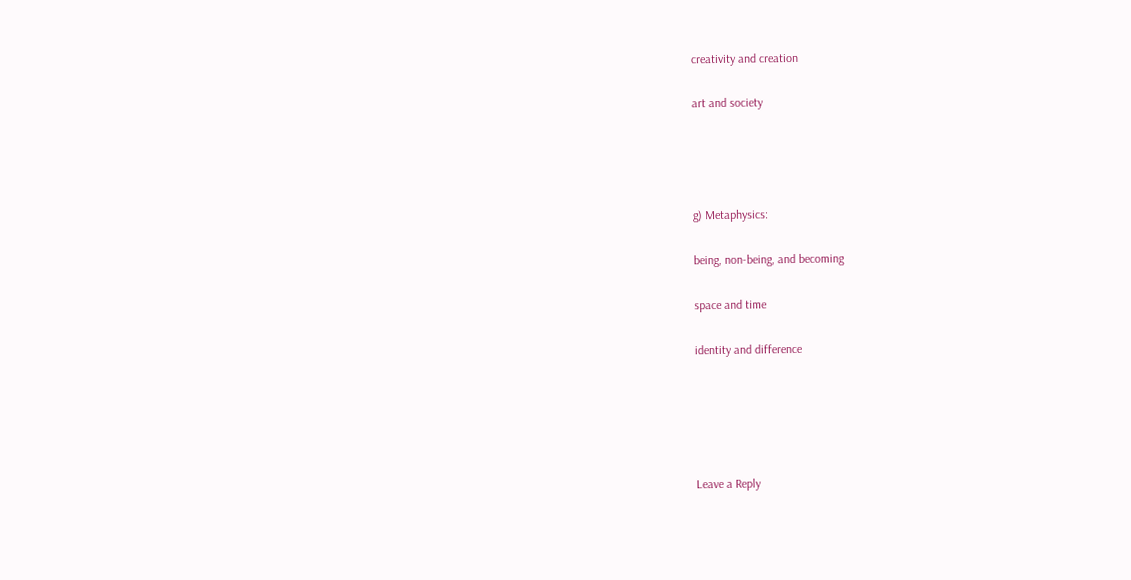creativity and creation

art and society




g) Metaphysics:

being, non-being, and becoming

space and time

identity and difference





Leave a Reply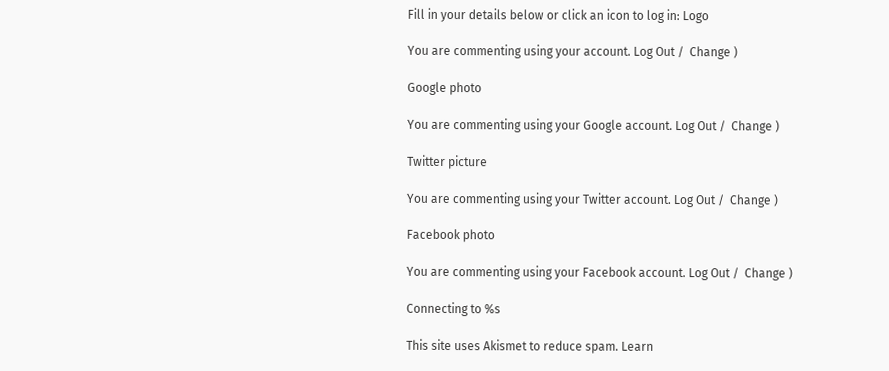Fill in your details below or click an icon to log in: Logo

You are commenting using your account. Log Out /  Change )

Google photo

You are commenting using your Google account. Log Out /  Change )

Twitter picture

You are commenting using your Twitter account. Log Out /  Change )

Facebook photo

You are commenting using your Facebook account. Log Out /  Change )

Connecting to %s

This site uses Akismet to reduce spam. Learn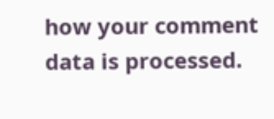how your comment data is processed.